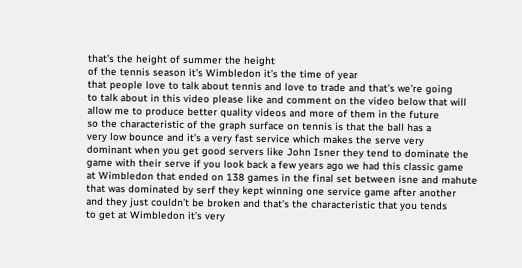that’s the height of summer the height
of the tennis season it’s Wimbledon it’s the time of year
that people love to talk about tennis and love to trade and that’s we’re going
to talk about in this video please like and comment on the video below that will
allow me to produce better quality videos and more of them in the future
so the characteristic of the graph surface on tennis is that the ball has a
very low bounce and it’s a very fast service which makes the serve very
dominant when you get good servers like John Isner they tend to dominate the
game with their serve if you look back a few years ago we had this classic game
at Wimbledon that ended on 138 games in the final set between isne and mahute
that was dominated by serf they kept winning one service game after another
and they just couldn’t be broken and that’s the characteristic that you tends
to get at Wimbledon it’s very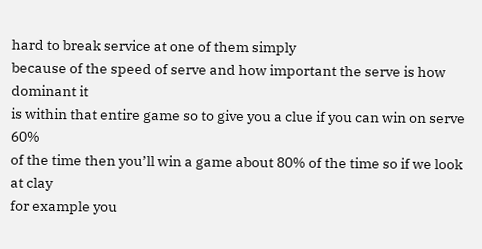hard to break service at one of them simply
because of the speed of serve and how important the serve is how dominant it
is within that entire game so to give you a clue if you can win on serve 60%
of the time then you’ll win a game about 80% of the time so if we look at clay
for example you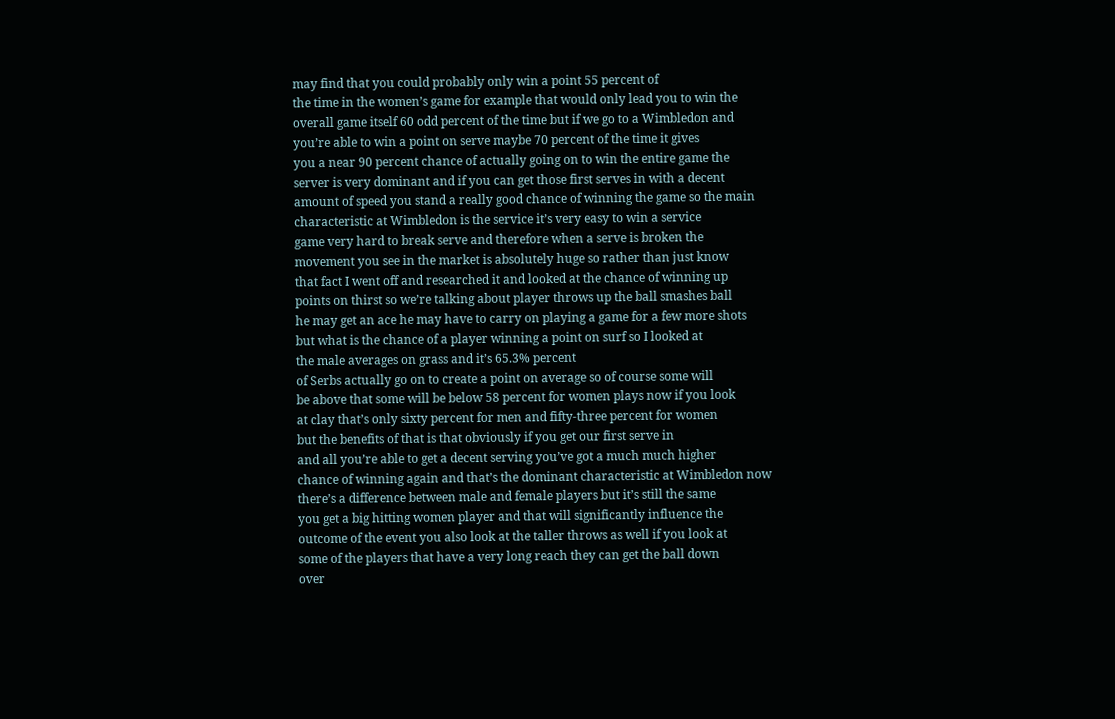may find that you could probably only win a point 55 percent of
the time in the women’s game for example that would only lead you to win the
overall game itself 60 odd percent of the time but if we go to a Wimbledon and
you’re able to win a point on serve maybe 70 percent of the time it gives
you a near 90 percent chance of actually going on to win the entire game the
server is very dominant and if you can get those first serves in with a decent
amount of speed you stand a really good chance of winning the game so the main
characteristic at Wimbledon is the service it’s very easy to win a service
game very hard to break serve and therefore when a serve is broken the
movement you see in the market is absolutely huge so rather than just know
that fact I went off and researched it and looked at the chance of winning up
points on thirst so we’re talking about player throws up the ball smashes ball
he may get an ace he may have to carry on playing a game for a few more shots
but what is the chance of a player winning a point on surf so I looked at
the male averages on grass and it’s 65.3% percent
of Serbs actually go on to create a point on average so of course some will
be above that some will be below 58 percent for women plays now if you look
at clay that’s only sixty percent for men and fifty-three percent for women
but the benefits of that is that obviously if you get our first serve in
and all you’re able to get a decent serving you’ve got a much much higher
chance of winning again and that’s the dominant characteristic at Wimbledon now
there’s a difference between male and female players but it’s still the same
you get a big hitting women player and that will significantly influence the
outcome of the event you also look at the taller throws as well if you look at
some of the players that have a very long reach they can get the ball down
over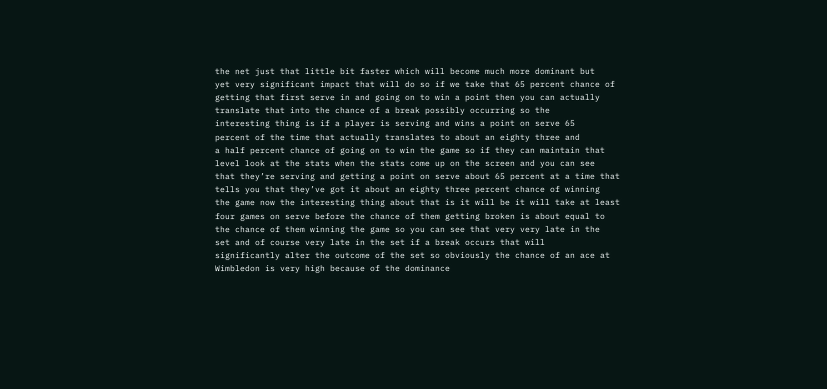the net just that little bit faster which will become much more dominant but
yet very significant impact that will do so if we take that 65 percent chance of
getting that first serve in and going on to win a point then you can actually
translate that into the chance of a break possibly occurring so the
interesting thing is if a player is serving and wins a point on serve 65
percent of the time that actually translates to about an eighty three and
a half percent chance of going on to win the game so if they can maintain that
level look at the stats when the stats come up on the screen and you can see
that they’re serving and getting a point on serve about 65 percent at a time that
tells you that they’ve got it about an eighty three percent chance of winning
the game now the interesting thing about that is it will be it will take at least
four games on serve before the chance of them getting broken is about equal to
the chance of them winning the game so you can see that very very late in the
set and of course very late in the set if a break occurs that will
significantly alter the outcome of the set so obviously the chance of an ace at
Wimbledon is very high because of the dominance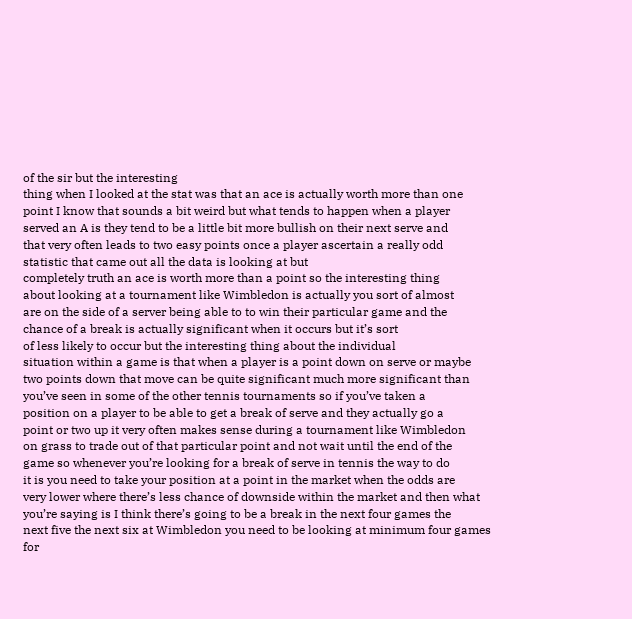of the sir but the interesting
thing when I looked at the stat was that an ace is actually worth more than one
point I know that sounds a bit weird but what tends to happen when a player
served an A is they tend to be a little bit more bullish on their next serve and
that very often leads to two easy points once a player ascertain a really odd
statistic that came out all the data is looking at but
completely truth an ace is worth more than a point so the interesting thing
about looking at a tournament like Wimbledon is actually you sort of almost
are on the side of a server being able to to win their particular game and the
chance of a break is actually significant when it occurs but it’s sort
of less likely to occur but the interesting thing about the individual
situation within a game is that when a player is a point down on serve or maybe
two points down that move can be quite significant much more significant than
you’ve seen in some of the other tennis tournaments so if you’ve taken a
position on a player to be able to get a break of serve and they actually go a
point or two up it very often makes sense during a tournament like Wimbledon
on grass to trade out of that particular point and not wait until the end of the
game so whenever you’re looking for a break of serve in tennis the way to do
it is you need to take your position at a point in the market when the odds are
very lower where there’s less chance of downside within the market and then what
you’re saying is I think there’s going to be a break in the next four games the
next five the next six at Wimbledon you need to be looking at minimum four games
for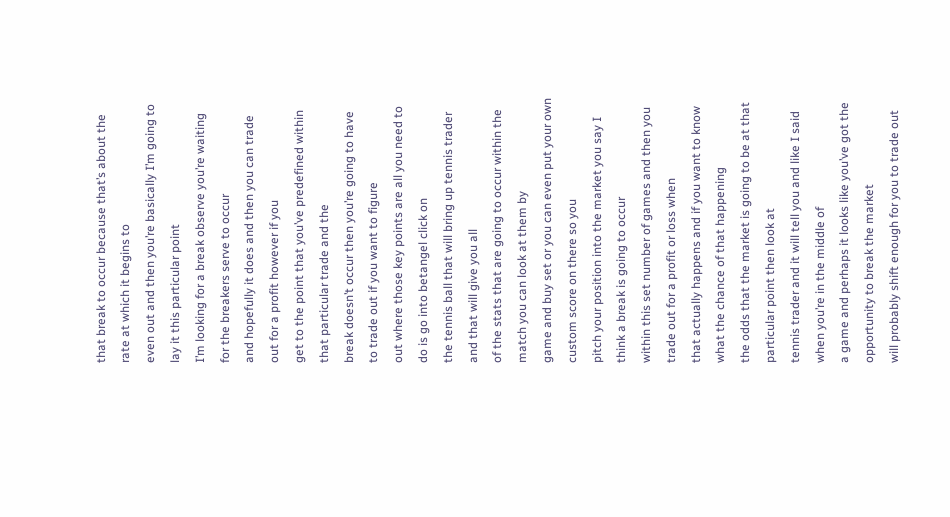that break to occur because that’s about the rate at which it begins to
even out and then you’re basically I’m going to lay it this particular point
I’m looking for a break observe you’re waiting for the breakers serve to occur
and hopefully it does and then you can trade out for a profit however if you
get to the point that you’ve predefined within that particular trade and the
break doesn’t occur then you’re going to have to trade out if you want to figure
out where those key points are all you need to do is go into betangel click on
the tennis ball that will bring up tennis trader and that will give you all
of the stats that are going to occur within the match you can look at them by
game and buy set or you can even put your own custom score on there so you
pitch your position into the market you say I think a break is going to occur
within this set number of games and then you trade out for a profit or loss when
that actually happens and if you want to know what the chance of that happening
the odds that the market is going to be at that particular point then look at
tennis trader and it will tell you and like I said when you’re in the middle of
a game and perhaps it looks like you’ve got the opportunity to break the market
will probably shift enough for you to trade out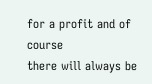for a profit and of course
there will always be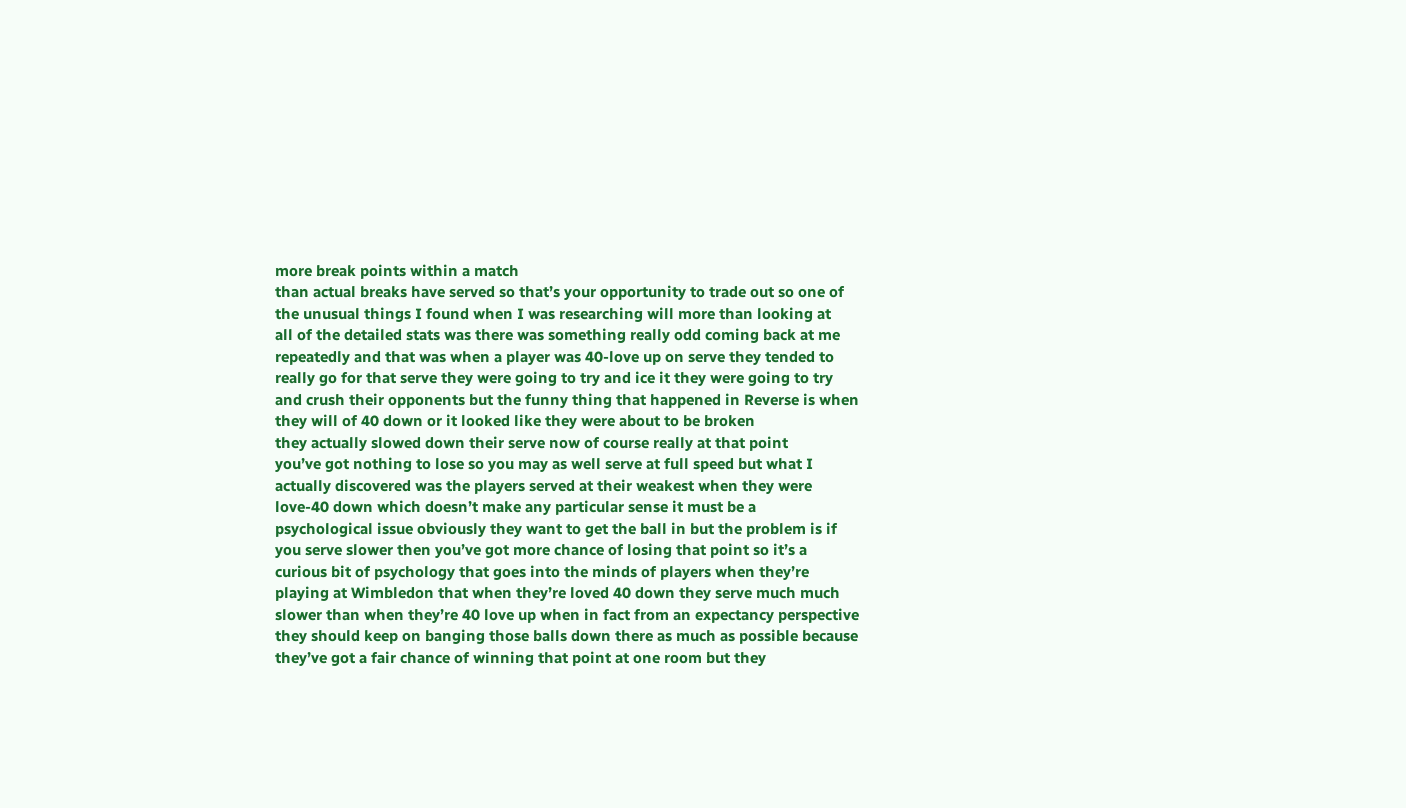more break points within a match
than actual breaks have served so that’s your opportunity to trade out so one of
the unusual things I found when I was researching will more than looking at
all of the detailed stats was there was something really odd coming back at me
repeatedly and that was when a player was 40-love up on serve they tended to
really go for that serve they were going to try and ice it they were going to try
and crush their opponents but the funny thing that happened in Reverse is when
they will of 40 down or it looked like they were about to be broken
they actually slowed down their serve now of course really at that point
you’ve got nothing to lose so you may as well serve at full speed but what I
actually discovered was the players served at their weakest when they were
love-40 down which doesn’t make any particular sense it must be a
psychological issue obviously they want to get the ball in but the problem is if
you serve slower then you’ve got more chance of losing that point so it’s a
curious bit of psychology that goes into the minds of players when they’re
playing at Wimbledon that when they’re loved 40 down they serve much much
slower than when they’re 40 love up when in fact from an expectancy perspective
they should keep on banging those balls down there as much as possible because
they’ve got a fair chance of winning that point at one room but they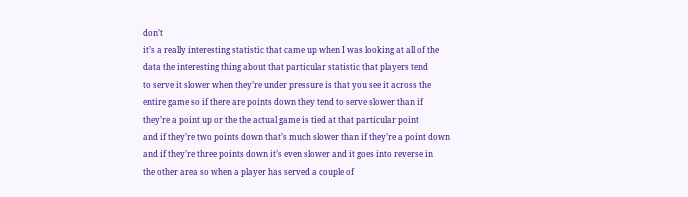don’t
it’s a really interesting statistic that came up when I was looking at all of the
data the interesting thing about that particular statistic that players tend
to serve it slower when they’re under pressure is that you see it across the
entire game so if there are points down they tend to serve slower than if
they’re a point up or the the actual game is tied at that particular point
and if they’re two points down that’s much slower than if they’re a point down
and if they’re three points down it’s even slower and it goes into reverse in
the other area so when a player has served a couple of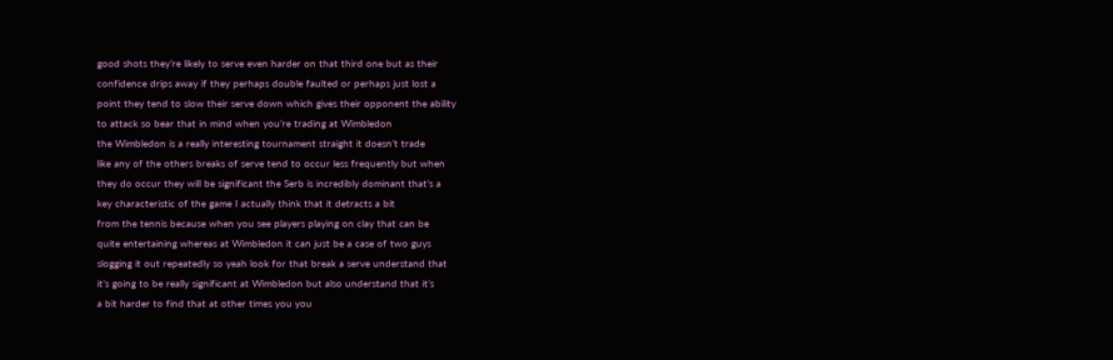good shots they’re likely to serve even harder on that third one but as their
confidence drips away if they perhaps double faulted or perhaps just lost a
point they tend to slow their serve down which gives their opponent the ability
to attack so bear that in mind when you’re trading at Wimbledon
the Wimbledon is a really interesting tournament straight it doesn’t trade
like any of the others breaks of serve tend to occur less frequently but when
they do occur they will be significant the Serb is incredibly dominant that’s a
key characteristic of the game I actually think that it detracts a bit
from the tennis because when you see players playing on clay that can be
quite entertaining whereas at Wimbledon it can just be a case of two guys
slogging it out repeatedly so yeah look for that break a serve understand that
it’s going to be really significant at Wimbledon but also understand that it’s
a bit harder to find that at other times you you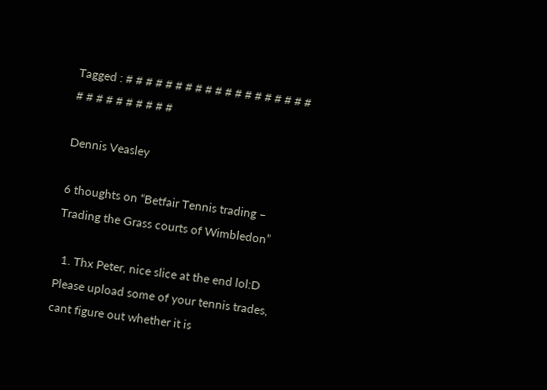Tagged : # # # # # # # # # # # # # # # # # # # # # # # # # # # # #

Dennis Veasley

6 thoughts on “Betfair Tennis trading – Trading the Grass courts of Wimbledon”

  1. Thx Peter, nice slice at the end lol:D Please upload some of your tennis trades, cant figure out whether it is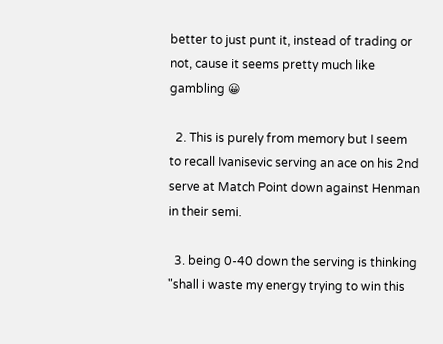better to just punt it, instead of trading or not, cause it seems pretty much like gambling 😀

  2. This is purely from memory but I seem to recall Ivanisevic serving an ace on his 2nd serve at Match Point down against Henman in their semi.

  3. being 0-40 down the serving is thinking "shall i waste my energy trying to win this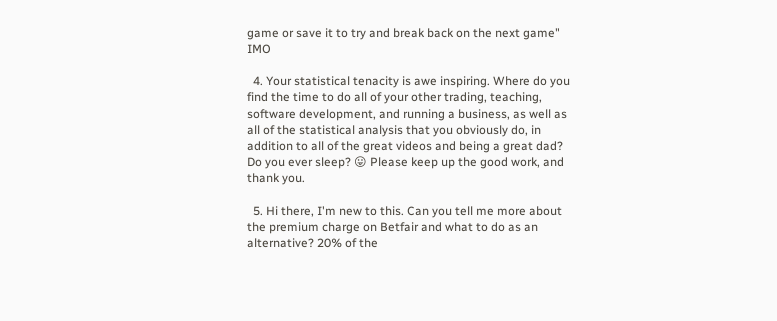game or save it to try and break back on the next game" IMO

  4. Your statistical tenacity is awe inspiring. Where do you find the time to do all of your other trading, teaching, software development, and running a business, as well as all of the statistical analysis that you obviously do, in addition to all of the great videos and being a great dad? Do you ever sleep? 😛 Please keep up the good work, and thank you.

  5. Hi there, I'm new to this. Can you tell me more about the premium charge on Betfair and what to do as an alternative? 20% of the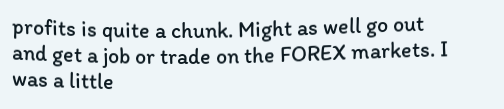profits is quite a chunk. Might as well go out and get a job or trade on the FOREX markets. I was a little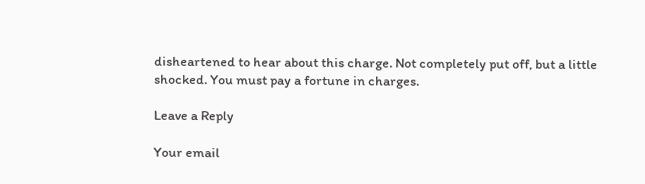disheartened to hear about this charge. Not completely put off, but a little shocked. You must pay a fortune in charges.

Leave a Reply

Your email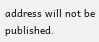address will not be published.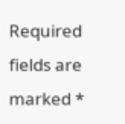Required fields are marked *